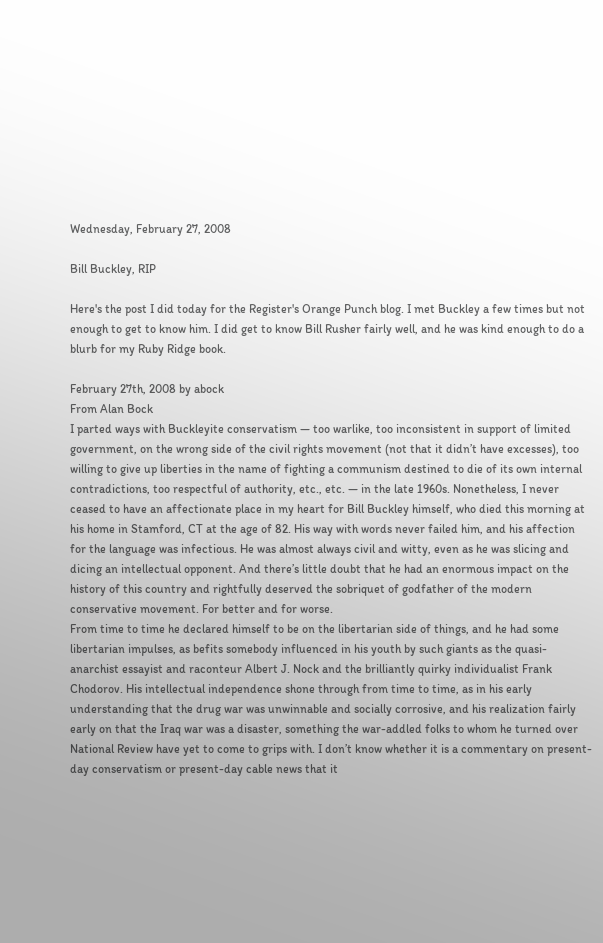Wednesday, February 27, 2008

Bill Buckley, RIP

Here's the post I did today for the Register's Orange Punch blog. I met Buckley a few times but not enough to get to know him. I did get to know Bill Rusher fairly well, and he was kind enough to do a blurb for my Ruby Ridge book.

February 27th, 2008 by abock
From Alan Bock
I parted ways with Buckleyite conservatism — too warlike, too inconsistent in support of limited government, on the wrong side of the civil rights movement (not that it didn’t have excesses), too willing to give up liberties in the name of fighting a communism destined to die of its own internal contradictions, too respectful of authority, etc., etc. — in the late 1960s. Nonetheless, I never ceased to have an affectionate place in my heart for Bill Buckley himself, who died this morning at his home in Stamford, CT at the age of 82. His way with words never failed him, and his affection for the language was infectious. He was almost always civil and witty, even as he was slicing and dicing an intellectual opponent. And there’s little doubt that he had an enormous impact on the history of this country and rightfully deserved the sobriquet of godfather of the modern conservative movement. For better and for worse.
From time to time he declared himself to be on the libertarian side of things, and he had some libertarian impulses, as befits somebody influenced in his youth by such giants as the quasi-anarchist essayist and raconteur Albert J. Nock and the brilliantly quirky individualist Frank Chodorov. His intellectual independence shone through from time to time, as in his early understanding that the drug war was unwinnable and socially corrosive, and his realization fairly early on that the Iraq war was a disaster, something the war-addled folks to whom he turned over National Review have yet to come to grips with. I don’t know whether it is a commentary on present-day conservatism or present-day cable news that it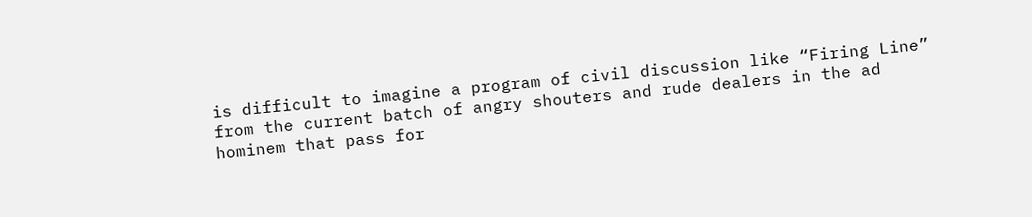is difficult to imagine a program of civil discussion like “Firing Line” from the current batch of angry shouters and rude dealers in the ad hominem that pass for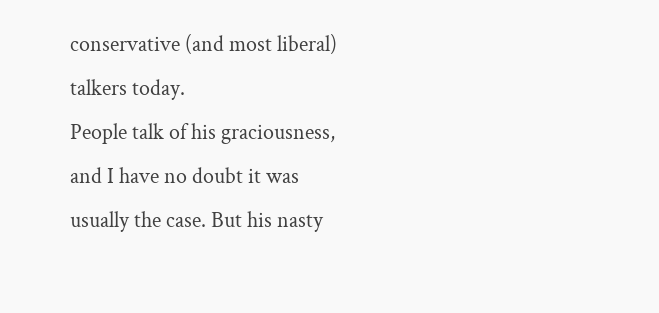conservative (and most liberal) talkers today.
People talk of his graciousness, and I have no doubt it was usually the case. But his nasty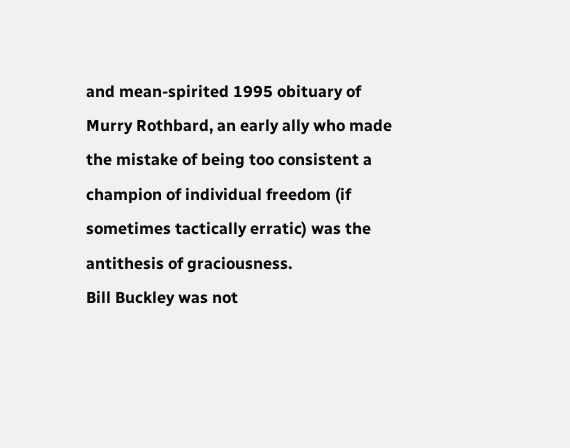and mean-spirited 1995 obituary of Murry Rothbard, an early ally who made the mistake of being too consistent a champion of individual freedom (if sometimes tactically erratic) was the antithesis of graciousness.
Bill Buckley was not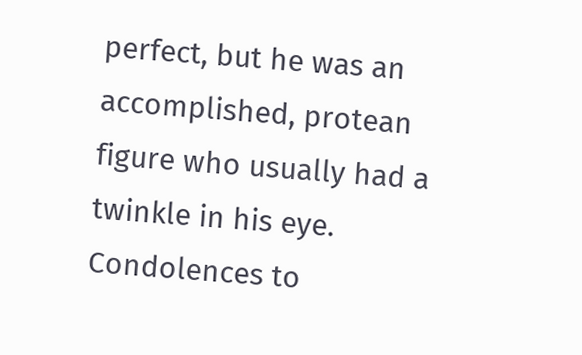perfect, but he was an accomplished, protean figure who usually had a twinkle in his eye. Condolences to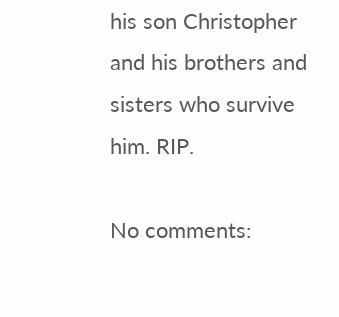his son Christopher and his brothers and sisters who survive him. RIP.

No comments: